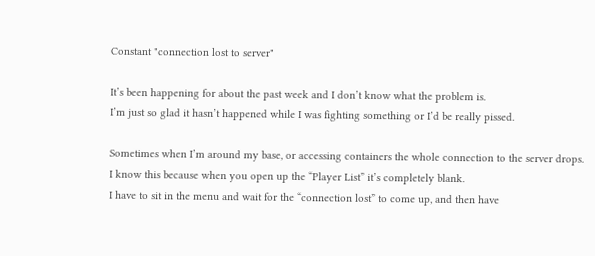Constant "connection lost to server"

It’s been happening for about the past week and I don’t know what the problem is.
I’m just so glad it hasn’t happened while I was fighting something or I’d be really pissed.

Sometimes when I’m around my base, or accessing containers the whole connection to the server drops.
I know this because when you open up the “Player List” it’s completely blank.
I have to sit in the menu and wait for the “connection lost” to come up, and then have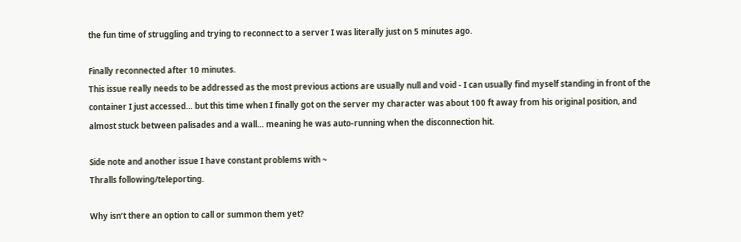the fun time of struggling and trying to reconnect to a server I was literally just on 5 minutes ago.

Finally reconnected after 10 minutes.
This issue really needs to be addressed as the most previous actions are usually null and void - I can usually find myself standing in front of the container I just accessed… but this time when I finally got on the server my character was about 100 ft away from his original position, and almost stuck between palisades and a wall… meaning he was auto-running when the disconnection hit.

Side note and another issue I have constant problems with ~
Thralls following/teleporting.

Why isn’t there an option to call or summon them yet?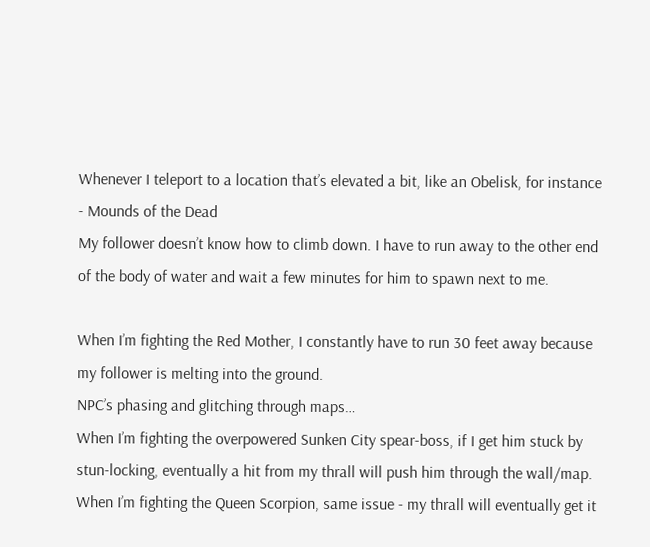Whenever I teleport to a location that’s elevated a bit, like an Obelisk, for instance - Mounds of the Dead
My follower doesn’t know how to climb down. I have to run away to the other end of the body of water and wait a few minutes for him to spawn next to me.

When I’m fighting the Red Mother, I constantly have to run 30 feet away because my follower is melting into the ground.
NPC’s phasing and glitching through maps…
When I’m fighting the overpowered Sunken City spear-boss, if I get him stuck by stun-locking, eventually a hit from my thrall will push him through the wall/map.
When I’m fighting the Queen Scorpion, same issue - my thrall will eventually get it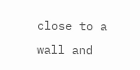close to a wall and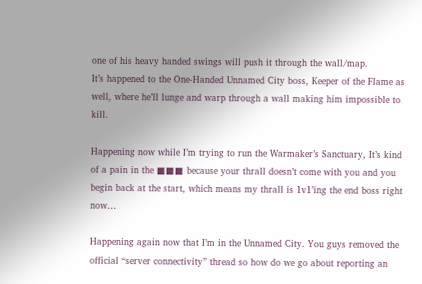one of his heavy handed swings will push it through the wall/map.
It’s happened to the One-Handed Unnamed City boss, Keeper of the Flame as well, where he’ll lunge and warp through a wall making him impossible to kill.

Happening now while I’m trying to run the Warmaker’s Sanctuary, It’s kind of a pain in the ■■■ because your thrall doesn’t come with you and you begin back at the start, which means my thrall is 1v1’ing the end boss right now…

Happening again now that I’m in the Unnamed City. You guys removed the official “server connectivity” thread so how do we go about reporting an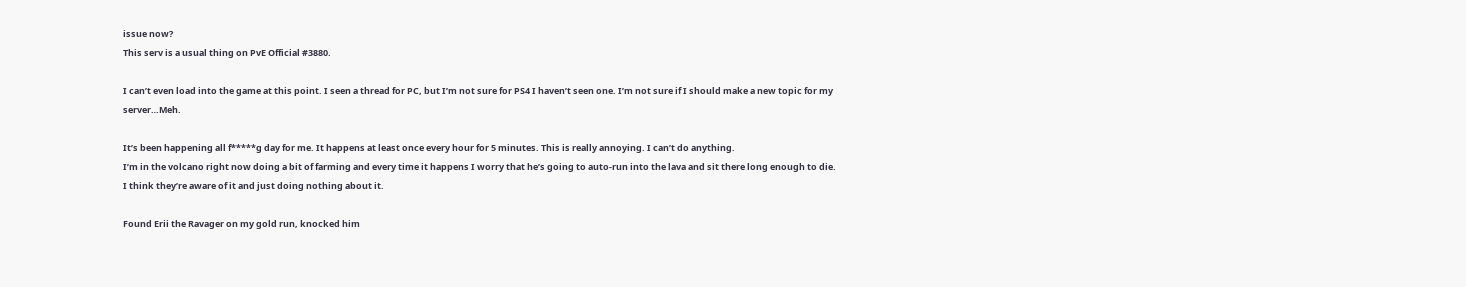issue now?
This serv is a usual thing on PvE Official #3880.

I can’t even load into the game at this point. I seen a thread for PC, but I’m not sure for PS4 I haven’t seen one. I’m not sure if I should make a new topic for my server…Meh.

It’s been happening all f*****g day for me. It happens at least once every hour for 5 minutes. This is really annoying. I can’t do anything.
I’m in the volcano right now doing a bit of farming and every time it happens I worry that he’s going to auto-run into the lava and sit there long enough to die.
I think they’re aware of it and just doing nothing about it.

Found Erii the Ravager on my gold run, knocked him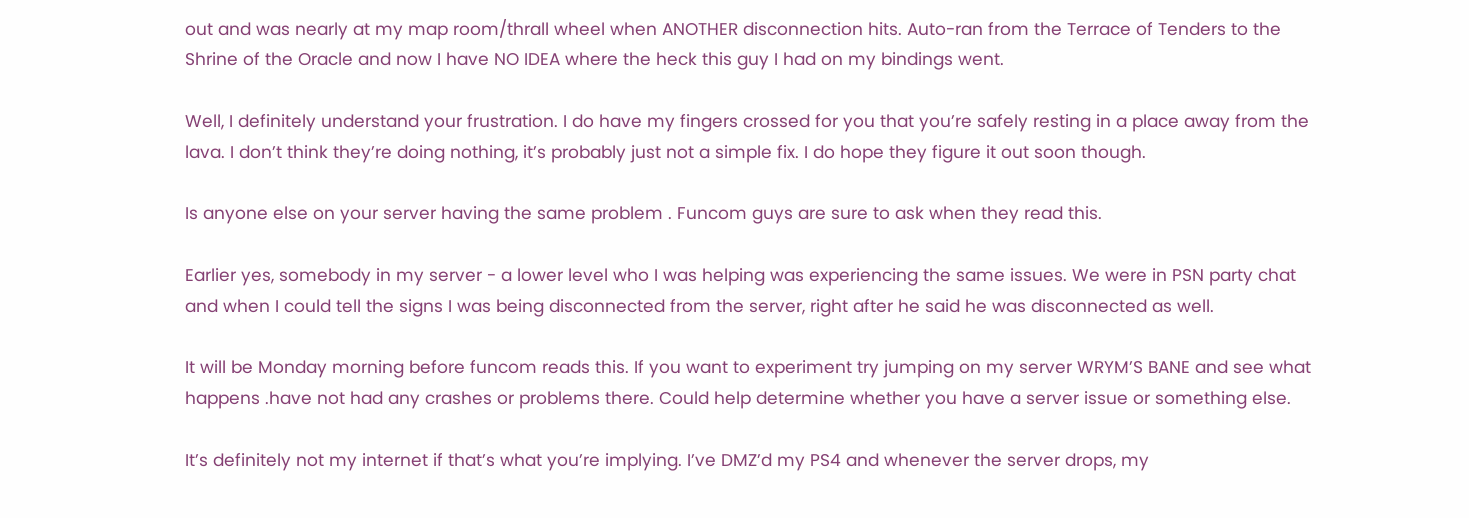out and was nearly at my map room/thrall wheel when ANOTHER disconnection hits. Auto-ran from the Terrace of Tenders to the Shrine of the Oracle and now I have NO IDEA where the heck this guy I had on my bindings went.

Well, I definitely understand your frustration. I do have my fingers crossed for you that you’re safely resting in a place away from the lava. I don’t think they’re doing nothing, it’s probably just not a simple fix. I do hope they figure it out soon though.

Is anyone else on your server having the same problem . Funcom guys are sure to ask when they read this.

Earlier yes, somebody in my server - a lower level who I was helping was experiencing the same issues. We were in PSN party chat and when I could tell the signs I was being disconnected from the server, right after he said he was disconnected as well.

It will be Monday morning before funcom reads this. If you want to experiment try jumping on my server WRYM’S BANE and see what happens .have not had any crashes or problems there. Could help determine whether you have a server issue or something else.

It’s definitely not my internet if that’s what you’re implying. I’ve DMZ’d my PS4 and whenever the server drops, my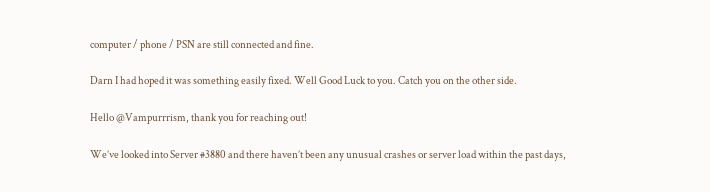computer / phone / PSN are still connected and fine.

Darn I had hoped it was something easily fixed. Well Good Luck to you. Catch you on the other side.

Hello @Vampurrrism, thank you for reaching out!

We’ve looked into Server #3880 and there haven’t been any unusual crashes or server load within the past days,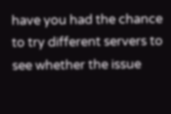have you had the chance to try different servers to see whether the issue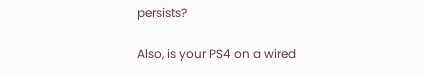persists?

Also, is your PS4 on a wired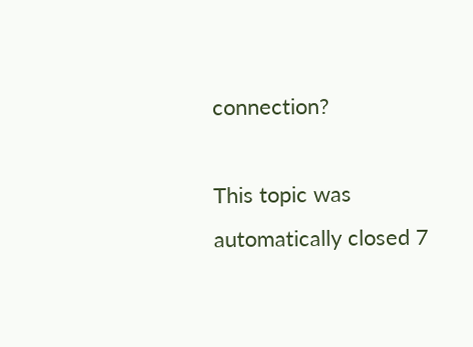connection?

This topic was automatically closed 7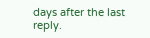days after the last reply.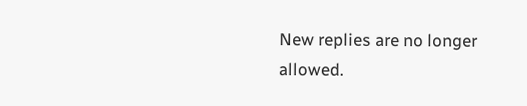New replies are no longer allowed.